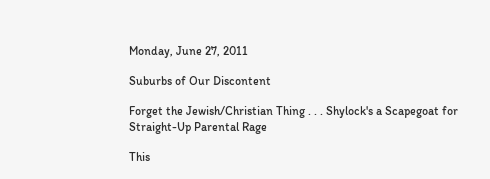Monday, June 27, 2011

Suburbs of Our Discontent

Forget the Jewish/Christian Thing . . . Shylock's a Scapegoat for Straight-Up Parental Rage

This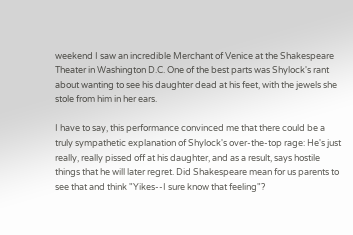weekend I saw an incredible Merchant of Venice at the Shakespeare Theater in Washington D.C. One of the best parts was Shylock's rant about wanting to see his daughter dead at his feet, with the jewels she stole from him in her ears.

I have to say, this performance convinced me that there could be a truly sympathetic explanation of Shylock's over-the-top rage: He's just really, really pissed off at his daughter, and as a result, says hostile things that he will later regret. Did Shakespeare mean for us parents to see that and think "Yikes--I sure know that feeling"?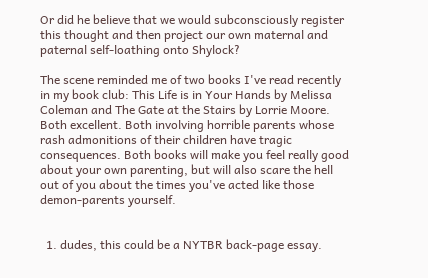Or did he believe that we would subconsciously register this thought and then project our own maternal and paternal self-loathing onto Shylock?

The scene reminded me of two books I've read recently in my book club: This Life is in Your Hands by Melissa Coleman and The Gate at the Stairs by Lorrie Moore. Both excellent. Both involving horrible parents whose rash admonitions of their children have tragic consequences. Both books will make you feel really good about your own parenting, but will also scare the hell out of you about the times you've acted like those demon-parents yourself.


  1. dudes, this could be a NYTBR back-page essay.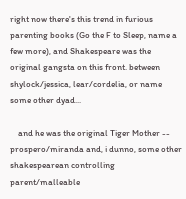right now there's this trend in furious parenting books (Go the F to Sleep, name a few more), and Shakespeare was the original gangsta on this front. between shylock/jessica, lear/cordelia, or name some other dyad...

    and he was the original Tiger Mother -- prospero/miranda and, i dunno, some other shakespearean controlling parent/malleable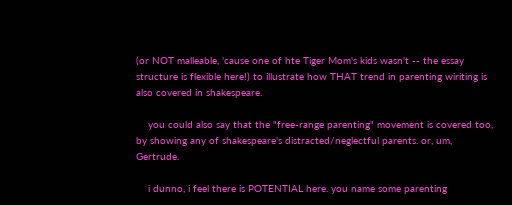(or NOT malleable, 'cause one of hte Tiger Mom's kids wasn't -- the essay structure is flexible here!) to illustrate how THAT trend in parenting wiriting is also covered in shakespeare.

    you could also say that the "free-range parenting" movement is covered too, by showing any of shakespeare's distracted/neglectful parents. or, um, Gertrude.

    i dunno, i feel there is POTENTIAL here. you name some parenting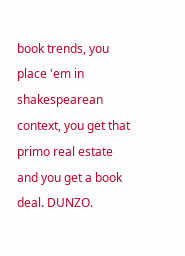book trends, you place 'em in shakespearean context, you get that primo real estate and you get a book deal. DUNZO.